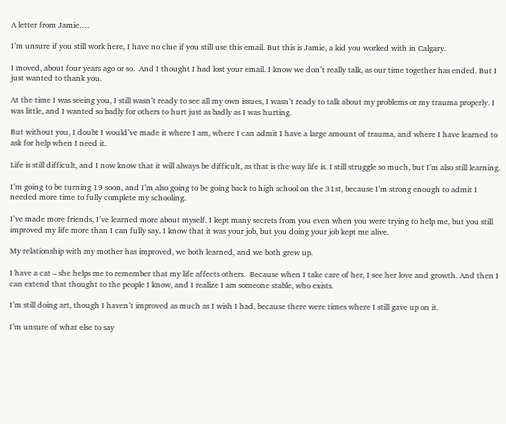A letter from Jamie….

I’m unsure if you still work here, I have no clue if you still use this email. But this is Jamie, a kid you worked with in Calgary.

I moved, about four years ago or so.  And I thought I had lost your email. I know we don’t really talk, as our time together has ended. But I just wanted to thank you.

At the time I was seeing you, I still wasn’t ready to see all my own issues, I wasn’t ready to talk about my problems or my trauma properly. I was little, and I wanted so badly for others to hurt just as badly as I was hurting.

But without you, I doubt I would’ve made it where I am, where I can admit I have a large amount of trauma, and where I have learned to ask for help when I need it.

Life is still difficult, and I now know that it will always be difficult, as that is the way life is. I still struggle so much, but I’m also still learning.

I’m going to be turning 19 soon, and I’m also going to be going back to high school on the 31st, because I’m strong enough to admit I needed more time to fully complete my schooling.

I’ve made more friends, I’ve learned more about myself. I kept many secrets from you even when you were trying to help me, but you still improved my life more than I can fully say. I know that it was your job, but you doing your job kept me alive.

My relationship with my mother has improved, we both learned, and we both grew up.

I have a cat – she helps me to remember that my life affects others.  Because when I take care of her, I see her love and growth. And then I can extend that thought to the people I know, and I realize I am someone stable, who exists.

I’m still doing art, though I haven’t improved as much as I wish I had, because there were times where I still gave up on it.

I’m unsure of what else to say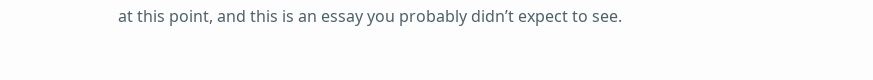at this point, and this is an essay you probably didn’t expect to see.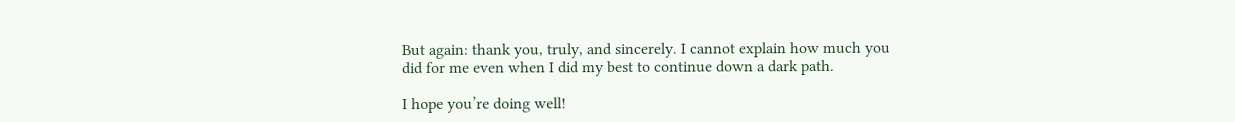But again: thank you, truly, and sincerely. I cannot explain how much you did for me even when I did my best to continue down a dark path.

I hope you’re doing well!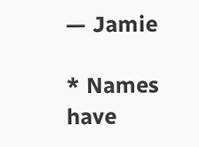— Jamie

* Names have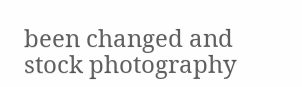been changed and stock photography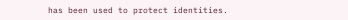has been used to protect identities.